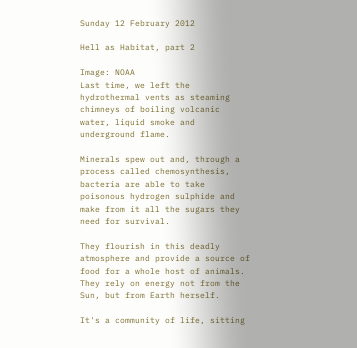Sunday 12 February 2012

Hell as Habitat, part 2

Image: NOAA
Last time, we left the hydrothermal vents as steaming chimneys of boiling volcanic water, liquid smoke and underground flame.

Minerals spew out and, through a process called chemosynthesis, bacteria are able to take poisonous hydrogen sulphide and make from it all the sugars they need for survival.

They flourish in this deadly atmosphere and provide a source of food for a whole host of animals. They rely on energy not from the Sun, but from Earth herself.

It's a community of life, sitting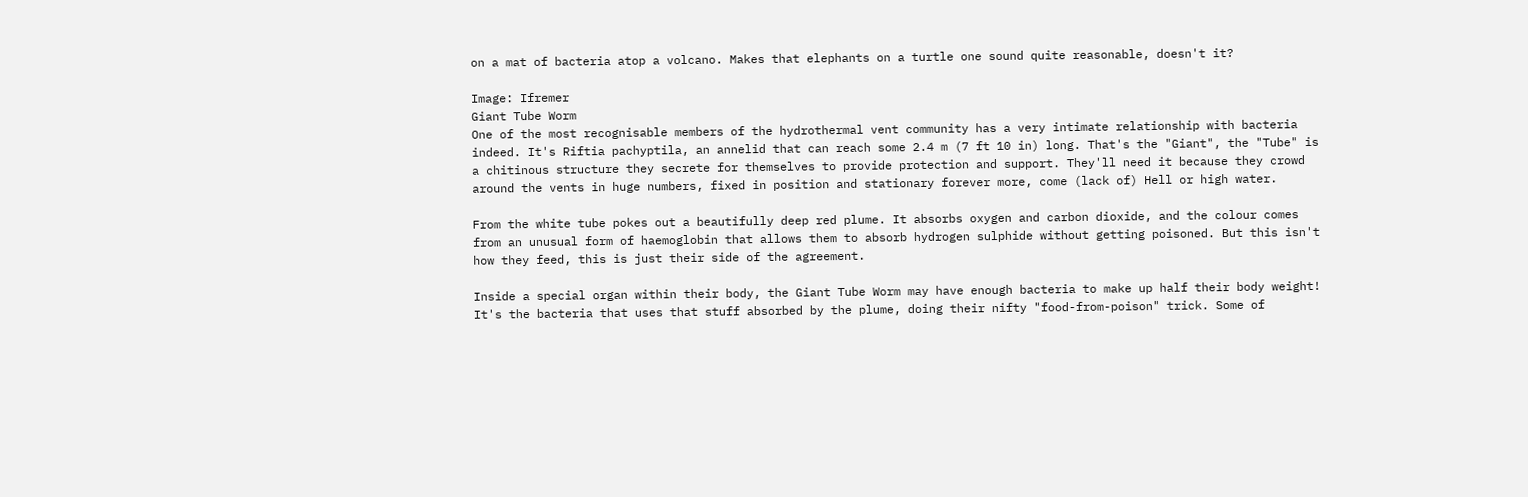on a mat of bacteria atop a volcano. Makes that elephants on a turtle one sound quite reasonable, doesn't it?

Image: Ifremer
Giant Tube Worm
One of the most recognisable members of the hydrothermal vent community has a very intimate relationship with bacteria indeed. It's Riftia pachyptila, an annelid that can reach some 2.4 m (7 ft 10 in) long. That's the "Giant", the "Tube" is a chitinous structure they secrete for themselves to provide protection and support. They'll need it because they crowd around the vents in huge numbers, fixed in position and stationary forever more, come (lack of) Hell or high water.

From the white tube pokes out a beautifully deep red plume. It absorbs oxygen and carbon dioxide, and the colour comes from an unusual form of haemoglobin that allows them to absorb hydrogen sulphide without getting poisoned. But this isn't how they feed, this is just their side of the agreement.

Inside a special organ within their body, the Giant Tube Worm may have enough bacteria to make up half their body weight! It's the bacteria that uses that stuff absorbed by the plume, doing their nifty "food-from-poison" trick. Some of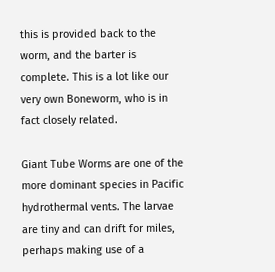this is provided back to the worm, and the barter is complete. This is a lot like our very own Boneworm, who is in fact closely related.

Giant Tube Worms are one of the more dominant species in Pacific hydrothermal vents. The larvae are tiny and can drift for miles, perhaps making use of a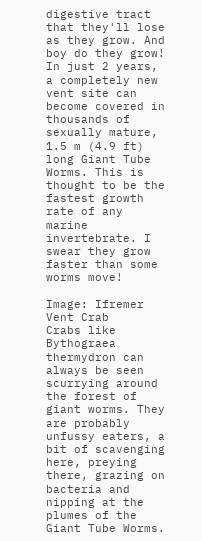digestive tract that they'll lose as they grow. And boy do they grow! In just 2 years, a completely new vent site can become covered in thousands of sexually mature, 1.5 m (4.9 ft) long Giant Tube Worms. This is thought to be the fastest growth rate of any marine invertebrate. I swear they grow faster than some worms move!

Image: Ifremer
Vent Crab
Crabs like Bythograea thermydron can always be seen scurrying around the forest of giant worms. They are probably unfussy eaters, a bit of scavenging here, preying there, grazing on bacteria and nipping at the plumes of the Giant Tube Worms.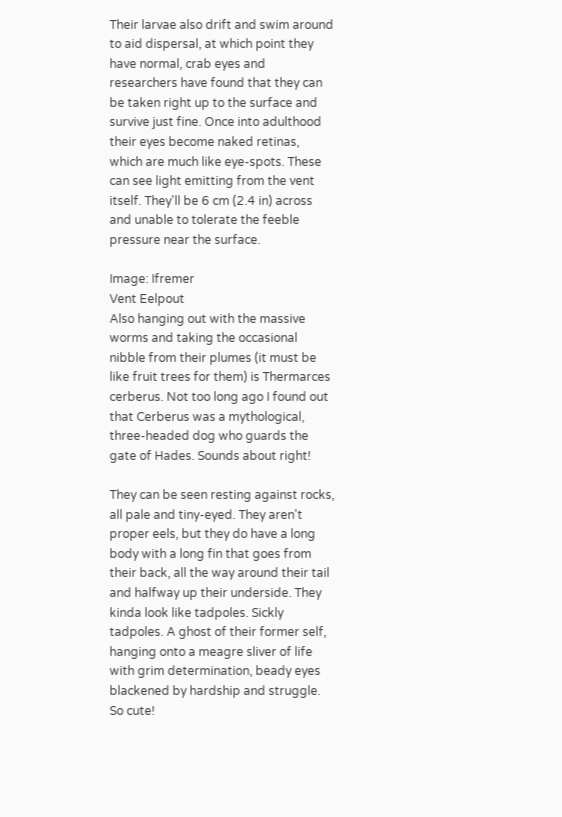Their larvae also drift and swim around to aid dispersal, at which point they have normal, crab eyes and researchers have found that they can be taken right up to the surface and survive just fine. Once into adulthood their eyes become naked retinas, which are much like eye-spots. These can see light emitting from the vent itself. They'll be 6 cm (2.4 in) across and unable to tolerate the feeble pressure near the surface.

Image: Ifremer
Vent Eelpout
Also hanging out with the massive worms and taking the occasional nibble from their plumes (it must be like fruit trees for them) is Thermarces cerberus. Not too long ago I found out that Cerberus was a mythological, three-headed dog who guards the gate of Hades. Sounds about right!

They can be seen resting against rocks, all pale and tiny-eyed. They aren't proper eels, but they do have a long body with a long fin that goes from their back, all the way around their tail and halfway up their underside. They kinda look like tadpoles. Sickly tadpoles. A ghost of their former self, hanging onto a meagre sliver of life with grim determination, beady eyes blackened by hardship and struggle. So cute!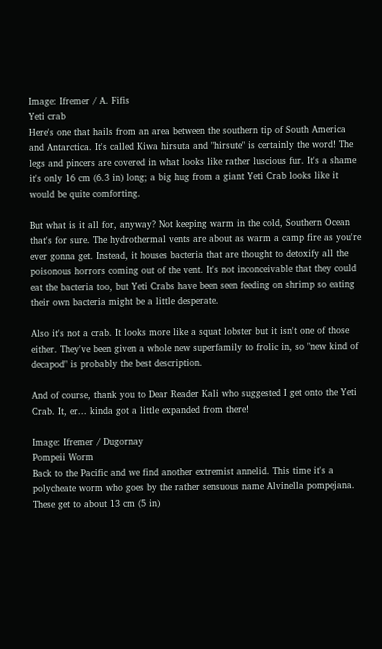Image: Ifremer / A. Fifis
Yeti crab
Here's one that hails from an area between the southern tip of South America and Antarctica. It's called Kiwa hirsuta and "hirsute" is certainly the word! The legs and pincers are covered in what looks like rather luscious fur. It's a shame it's only 16 cm (6.3 in) long; a big hug from a giant Yeti Crab looks like it would be quite comforting.

But what is it all for, anyway? Not keeping warm in the cold, Southern Ocean that's for sure. The hydrothermal vents are about as warm a camp fire as you're ever gonna get. Instead, it houses bacteria that are thought to detoxify all the poisonous horrors coming out of the vent. It's not inconceivable that they could eat the bacteria too, but Yeti Crabs have been seen feeding on shrimp so eating their own bacteria might be a little desperate.

Also it's not a crab. It looks more like a squat lobster but it isn't one of those either. They've been given a whole new superfamily to frolic in, so "new kind of decapod" is probably the best description.

And of course, thank you to Dear Reader Kali who suggested I get onto the Yeti Crab. It, er... kinda got a little expanded from there!

Image: Ifremer / Dugornay
Pompeii Worm
Back to the Pacific and we find another extremist annelid. This time it's a polycheate worm who goes by the rather sensuous name Alvinella pompejana. These get to about 13 cm (5 in)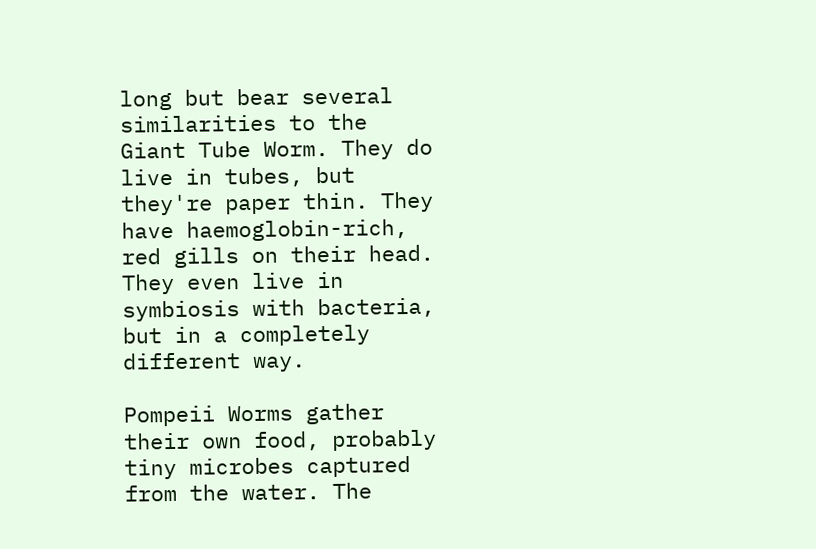long but bear several similarities to the Giant Tube Worm. They do live in tubes, but they're paper thin. They have haemoglobin-rich, red gills on their head. They even live in symbiosis with bacteria, but in a completely different way.

Pompeii Worms gather their own food, probably tiny microbes captured from the water. The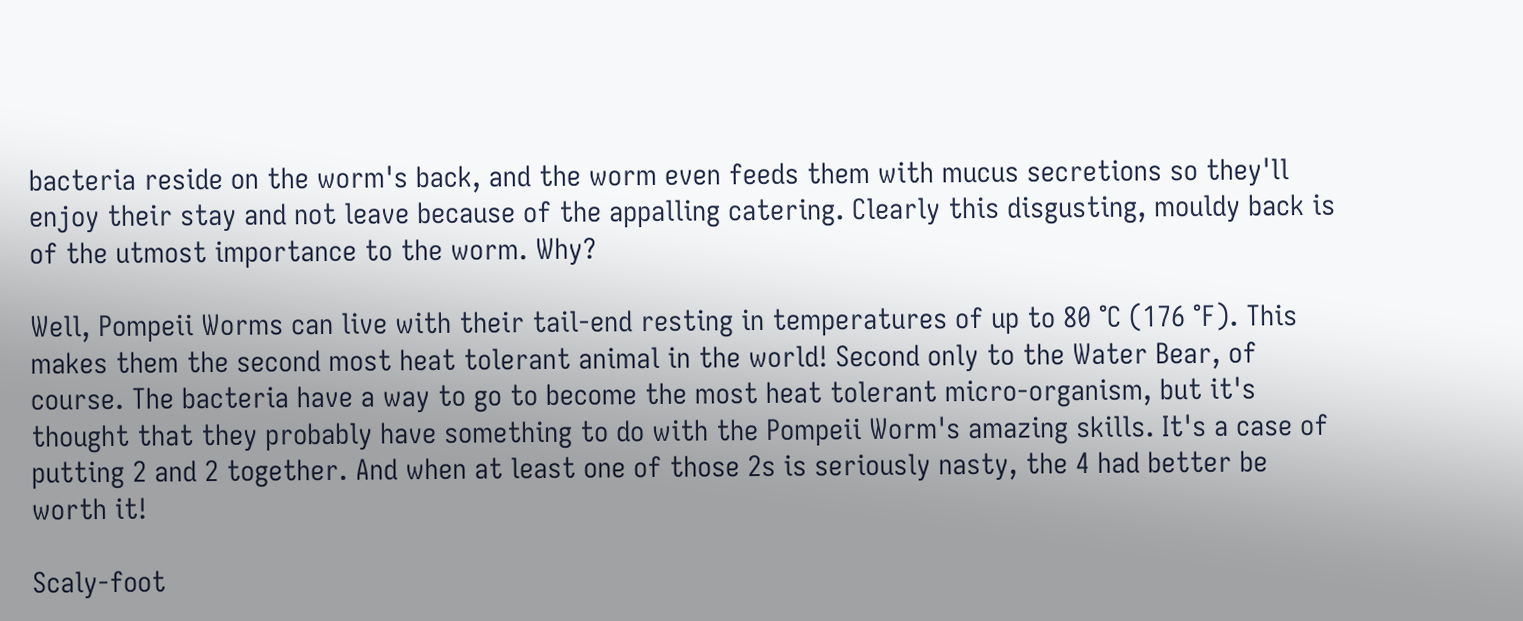bacteria reside on the worm's back, and the worm even feeds them with mucus secretions so they'll enjoy their stay and not leave because of the appalling catering. Clearly this disgusting, mouldy back is of the utmost importance to the worm. Why?

Well, Pompeii Worms can live with their tail-end resting in temperatures of up to 80 °C (176 °F). This makes them the second most heat tolerant animal in the world! Second only to the Water Bear, of course. The bacteria have a way to go to become the most heat tolerant micro-organism, but it's thought that they probably have something to do with the Pompeii Worm's amazing skills. It's a case of putting 2 and 2 together. And when at least one of those 2s is seriously nasty, the 4 had better be worth it!

Scaly-foot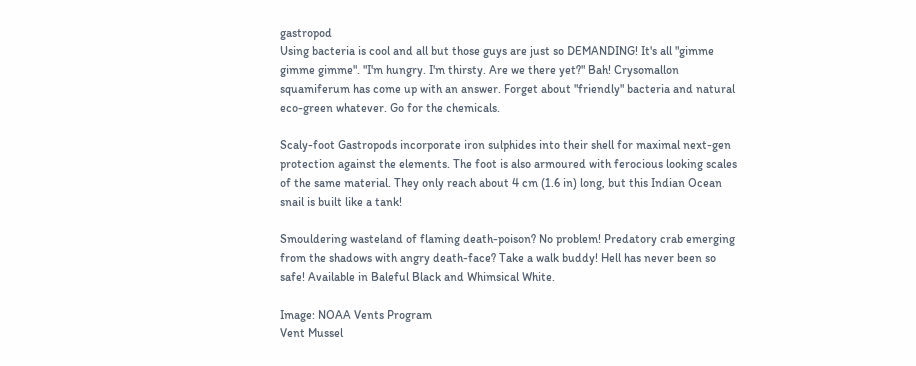gastropod
Using bacteria is cool and all but those guys are just so DEMANDING! It's all "gimme gimme gimme". "I'm hungry. I'm thirsty. Are we there yet?" Bah! Crysomallon squamiferum has come up with an answer. Forget about "friendly" bacteria and natural eco-green whatever. Go for the chemicals.

Scaly-foot Gastropods incorporate iron sulphides into their shell for maximal next-gen protection against the elements. The foot is also armoured with ferocious looking scales of the same material. They only reach about 4 cm (1.6 in) long, but this Indian Ocean snail is built like a tank!

Smouldering wasteland of flaming death-poison? No problem! Predatory crab emerging from the shadows with angry death-face? Take a walk buddy! Hell has never been so safe! Available in Baleful Black and Whimsical White.

Image: NOAA Vents Program
Vent Mussel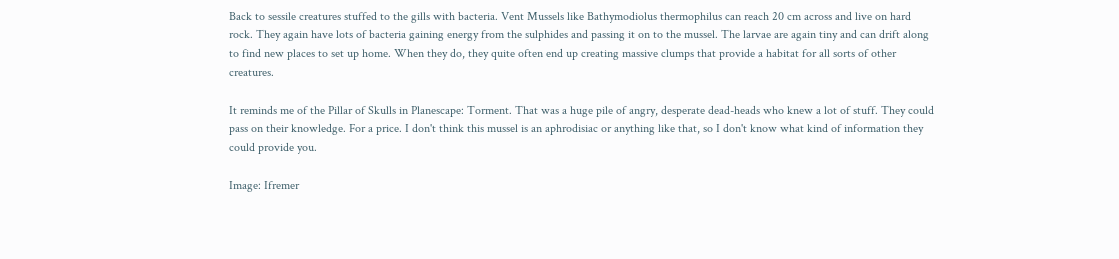Back to sessile creatures stuffed to the gills with bacteria. Vent Mussels like Bathymodiolus thermophilus can reach 20 cm across and live on hard rock. They again have lots of bacteria gaining energy from the sulphides and passing it on to the mussel. The larvae are again tiny and can drift along to find new places to set up home. When they do, they quite often end up creating massive clumps that provide a habitat for all sorts of other creatures.

It reminds me of the Pillar of Skulls in Planescape: Torment. That was a huge pile of angry, desperate dead-heads who knew a lot of stuff. They could pass on their knowledge. For a price. I don't think this mussel is an aphrodisiac or anything like that, so I don't know what kind of information they could provide you.

Image: Ifremer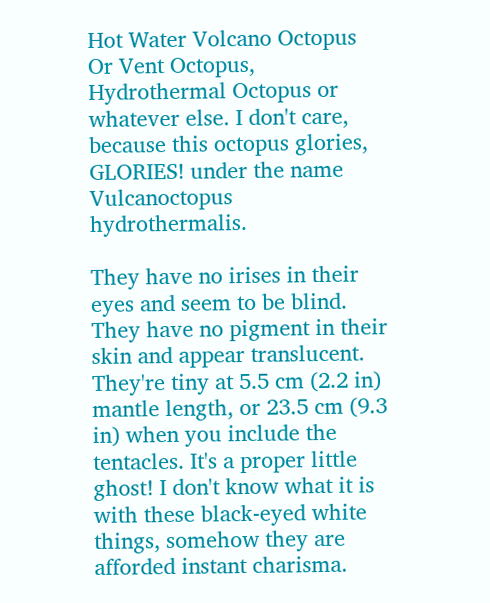Hot Water Volcano Octopus
Or Vent Octopus, Hydrothermal Octopus or whatever else. I don't care, because this octopus glories, GLORIES! under the name Vulcanoctopus hydrothermalis.

They have no irises in their eyes and seem to be blind. They have no pigment in their skin and appear translucent. They're tiny at 5.5 cm (2.2 in) mantle length, or 23.5 cm (9.3 in) when you include the tentacles. It's a proper little ghost! I don't know what it is with these black-eyed white things, somehow they are afforded instant charisma.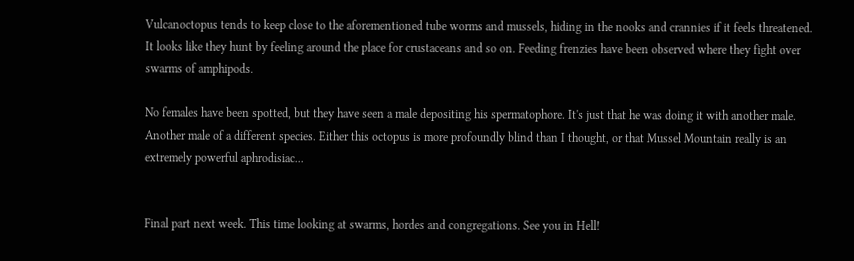Vulcanoctopus tends to keep close to the aforementioned tube worms and mussels, hiding in the nooks and crannies if it feels threatened. It looks like they hunt by feeling around the place for crustaceans and so on. Feeding frenzies have been observed where they fight over swarms of amphipods.

No females have been spotted, but they have seen a male depositing his spermatophore. It's just that he was doing it with another male. Another male of a different species. Either this octopus is more profoundly blind than I thought, or that Mussel Mountain really is an extremely powerful aphrodisiac...


Final part next week. This time looking at swarms, hordes and congregations. See you in Hell!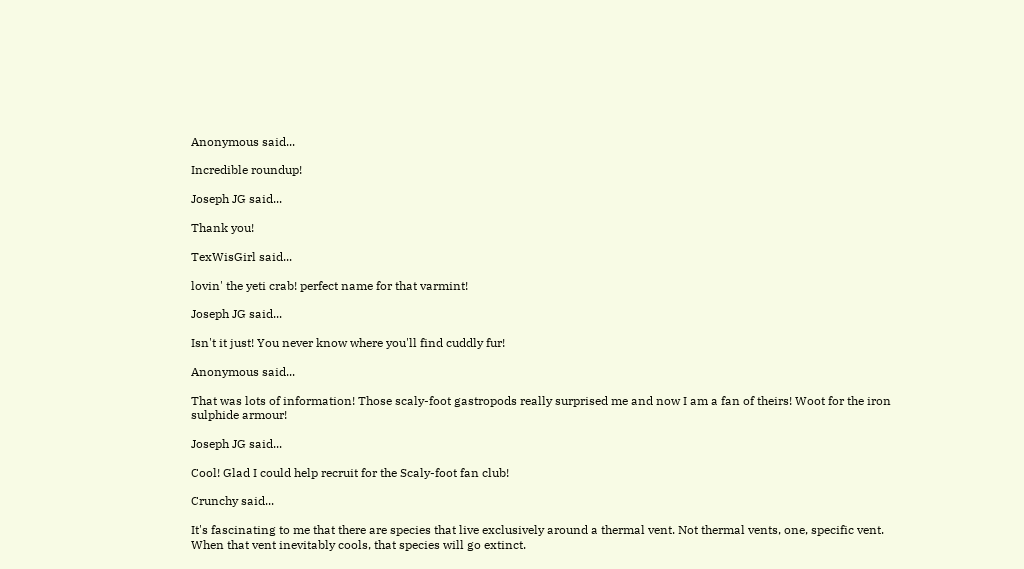Anonymous said...

Incredible roundup!

Joseph JG said...

Thank you!

TexWisGirl said...

lovin' the yeti crab! perfect name for that varmint!

Joseph JG said...

Isn't it just! You never know where you'll find cuddly fur!

Anonymous said...

That was lots of information! Those scaly-foot gastropods really surprised me and now I am a fan of theirs! Woot for the iron sulphide armour!

Joseph JG said...

Cool! Glad I could help recruit for the Scaly-foot fan club!

Crunchy said...

It's fascinating to me that there are species that live exclusively around a thermal vent. Not thermal vents, one, specific vent. When that vent inevitably cools, that species will go extinct.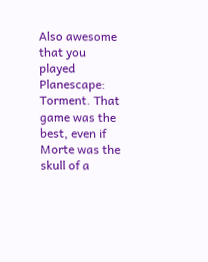Also awesome that you played Planescape: Torment. That game was the best, even if Morte was the skull of a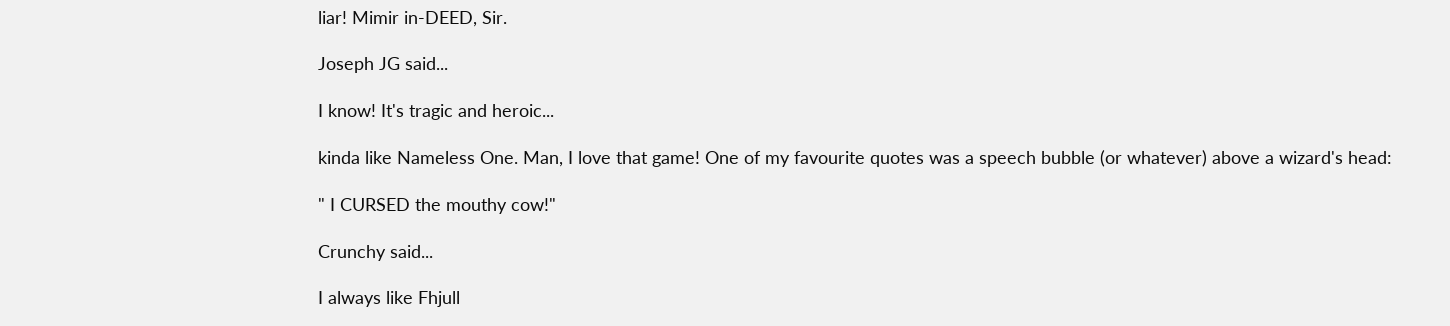liar! Mimir in-DEED, Sir.

Joseph JG said...

I know! It's tragic and heroic...

kinda like Nameless One. Man, I love that game! One of my favourite quotes was a speech bubble (or whatever) above a wizard's head:

" I CURSED the mouthy cow!"

Crunchy said...

I always like Fhjull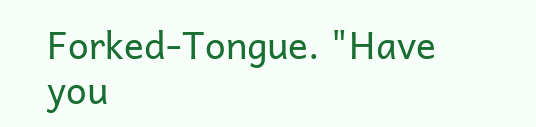Forked-Tongue. "Have you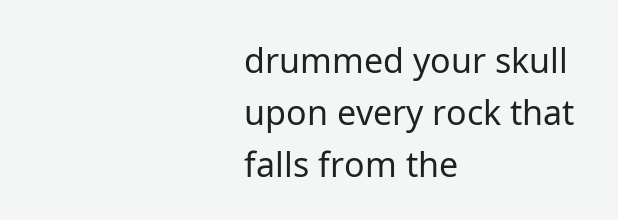drummed your skull upon every rock that falls from the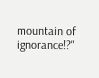mountain of ignorance!?"